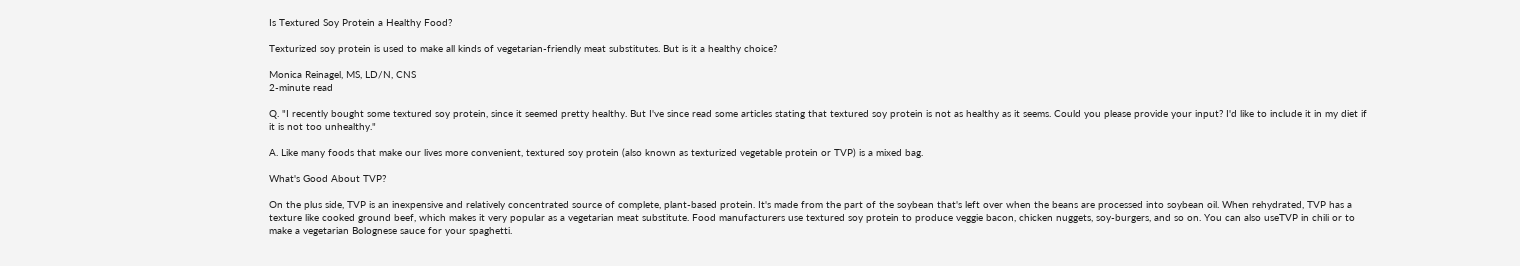Is Textured Soy Protein a Healthy Food?

Texturized soy protein is used to make all kinds of vegetarian-friendly meat substitutes. But is it a healthy choice?

Monica Reinagel, MS, LD/N, CNS
2-minute read

Q. "I recently bought some textured soy protein, since it seemed pretty healthy. But I've since read some articles stating that textured soy protein is not as healthy as it seems. Could you please provide your input? I'd like to include it in my diet if it is not too unhealthy."

A. Like many foods that make our lives more convenient, textured soy protein (also known as texturized vegetable protein or TVP) is a mixed bag.

What's Good About TVP?

On the plus side, TVP is an inexpensive and relatively concentrated source of complete, plant-based protein. It's made from the part of the soybean that's left over when the beans are processed into soybean oil. When rehydrated, TVP has a texture like cooked ground beef, which makes it very popular as a vegetarian meat substitute. Food manufacturers use textured soy protein to produce veggie bacon, chicken nuggets, soy-burgers, and so on. You can also useTVP in chili or to make a vegetarian Bolognese sauce for your spaghetti.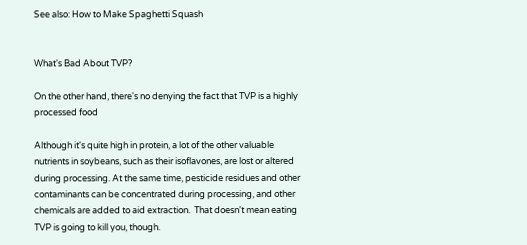See also: How to Make Spaghetti Squash


What's Bad About TVP?

On the other hand, there's no denying the fact that TVP is a highly processed food

Although it's quite high in protein, a lot of the other valuable nutrients in soybeans, such as their isoflavones, are lost or altered during processing. At the same time, pesticide residues and other contaminants can be concentrated during processing, and other chemicals are added to aid extraction.  That doesn't mean eating TVP is going to kill you, though.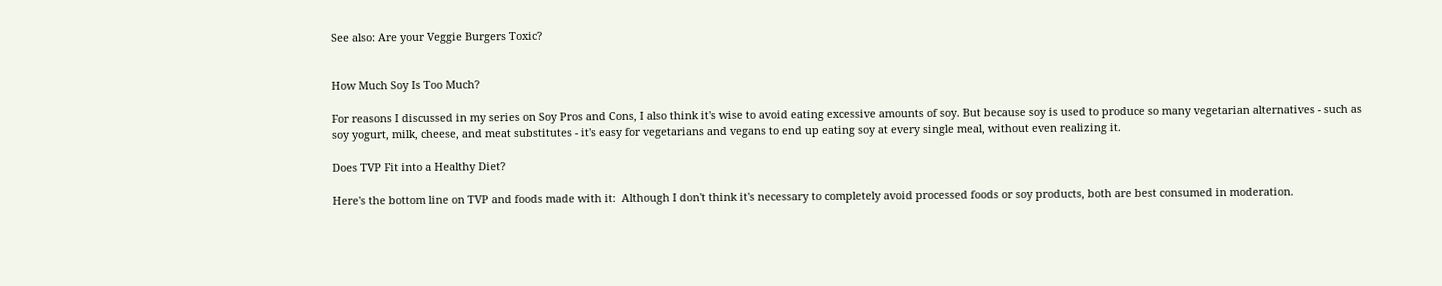See also: Are your Veggie Burgers Toxic?


How Much Soy Is Too Much?

For reasons I discussed in my series on Soy Pros and Cons, I also think it's wise to avoid eating excessive amounts of soy. But because soy is used to produce so many vegetarian alternatives - such as soy yogurt, milk, cheese, and meat substitutes - it's easy for vegetarians and vegans to end up eating soy at every single meal, without even realizing it.

Does TVP Fit into a Healthy Diet?

Here's the bottom line on TVP and foods made with it:  Although I don't think it's necessary to completely avoid processed foods or soy products, both are best consumed in moderation.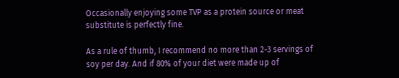Occasionally enjoying some TVP as a protein source or meat substitute is perfectly fine.

As a rule of thumb, I recommend no more than 2-3 servings of soy per day. And if 80% of your diet were made up of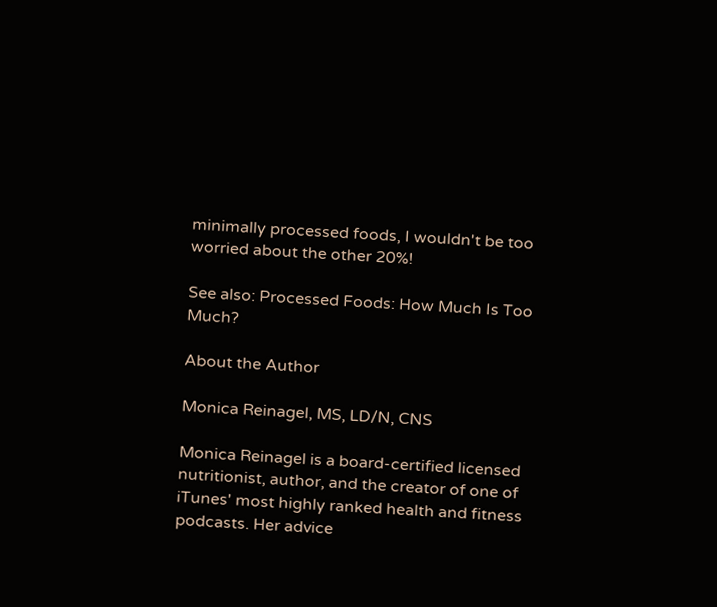minimally processed foods, I wouldn't be too worried about the other 20%!

See also: Processed Foods: How Much Is Too Much?

About the Author

Monica Reinagel, MS, LD/N, CNS

Monica Reinagel is a board-certified licensed nutritionist, author, and the creator of one of iTunes' most highly ranked health and fitness podcasts. Her advice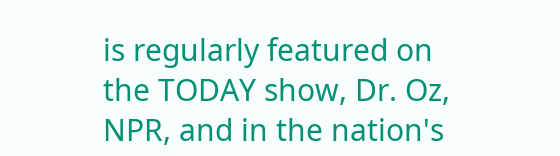is regularly featured on the TODAY show, Dr. Oz, NPR, and in the nation's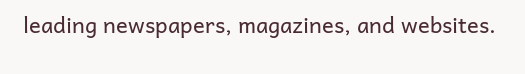leading newspapers, magazines, and websites.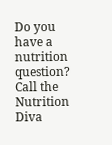Do you have a nutrition question? Call the Nutrition Diva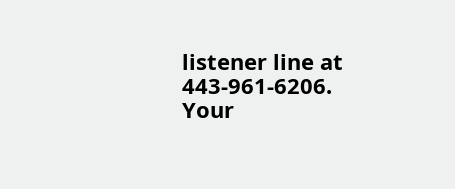listener line at 443-961-6206. Your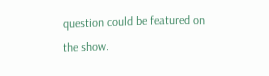question could be featured on the show.